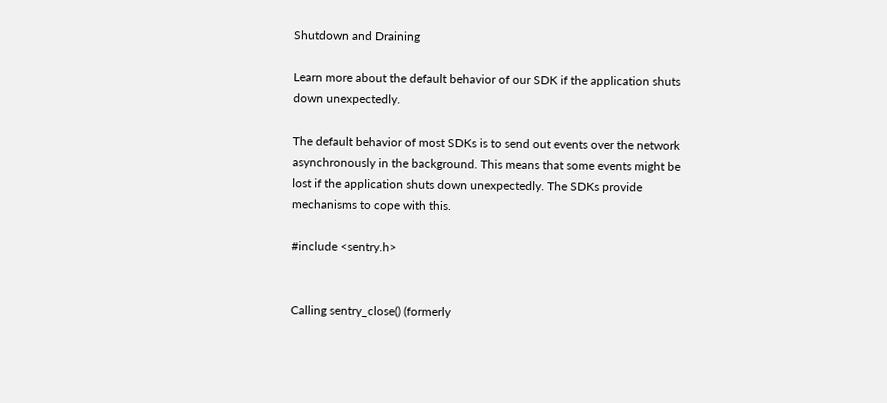Shutdown and Draining

Learn more about the default behavior of our SDK if the application shuts down unexpectedly.

The default behavior of most SDKs is to send out events over the network asynchronously in the background. This means that some events might be lost if the application shuts down unexpectedly. The SDKs provide mechanisms to cope with this.

#include <sentry.h>


Calling sentry_close() (formerly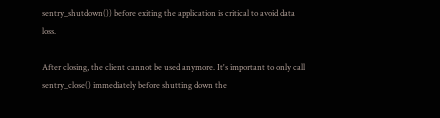sentry_shutdown()) before exiting the application is critical to avoid data loss.

After closing, the client cannot be used anymore. It's important to only call sentry_close() immediately before shutting down the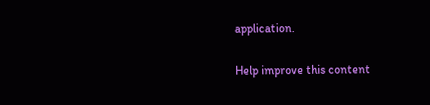application.

Help improve this content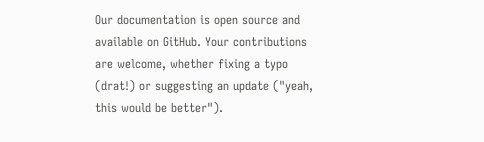Our documentation is open source and available on GitHub. Your contributions are welcome, whether fixing a typo (drat!) or suggesting an update ("yeah, this would be better").